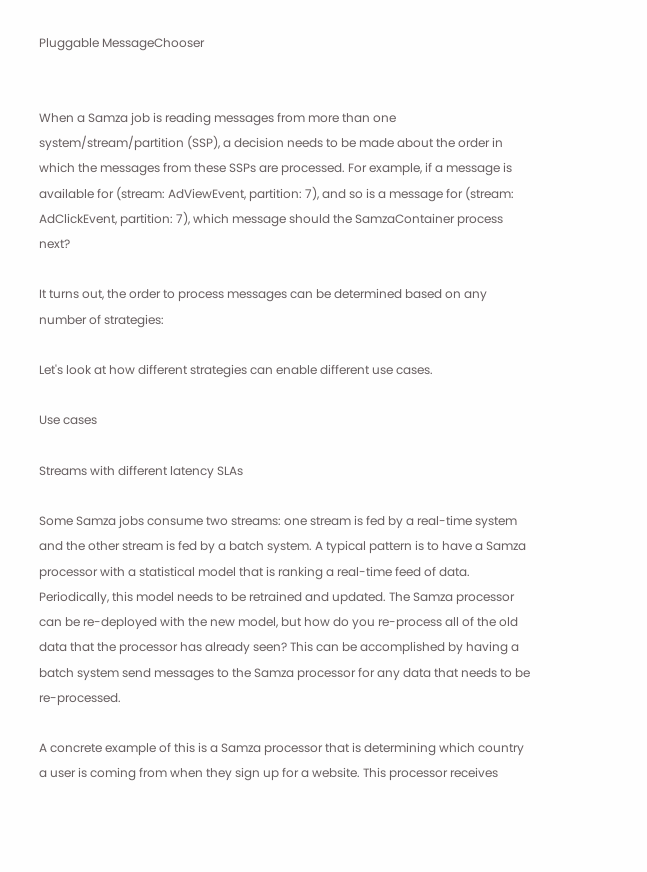Pluggable MessageChooser


When a Samza job is reading messages from more than one system/stream/partition (SSP), a decision needs to be made about the order in which the messages from these SSPs are processed. For example, if a message is available for (stream: AdViewEvent, partition: 7), and so is a message for (stream: AdClickEvent, partition: 7), which message should the SamzaContainer process next?

It turns out, the order to process messages can be determined based on any number of strategies:

Let's look at how different strategies can enable different use cases.

Use cases

Streams with different latency SLAs

Some Samza jobs consume two streams: one stream is fed by a real-time system and the other stream is fed by a batch system. A typical pattern is to have a Samza processor with a statistical model that is ranking a real-time feed of data. Periodically, this model needs to be retrained and updated. The Samza processor can be re-deployed with the new model, but how do you re-process all of the old data that the processor has already seen? This can be accomplished by having a batch system send messages to the Samza processor for any data that needs to be re-processed.

A concrete example of this is a Samza processor that is determining which country a user is coming from when they sign up for a website. This processor receives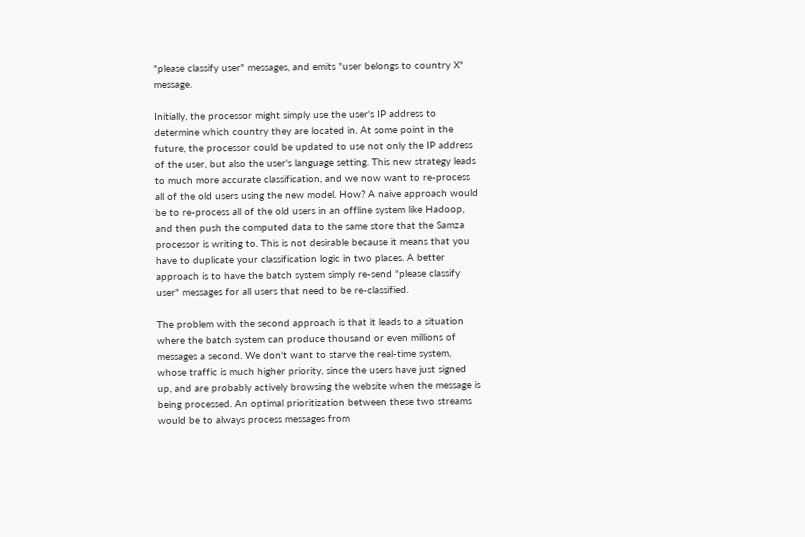"please classify user" messages, and emits "user belongs to country X" message.

Initially, the processor might simply use the user's IP address to determine which country they are located in. At some point in the future, the processor could be updated to use not only the IP address of the user, but also the user's language setting. This new strategy leads to much more accurate classification, and we now want to re-process all of the old users using the new model. How? A naive approach would be to re-process all of the old users in an offline system like Hadoop, and then push the computed data to the same store that the Samza processor is writing to. This is not desirable because it means that you have to duplicate your classification logic in two places. A better approach is to have the batch system simply re-send "please classify user" messages for all users that need to be re-classified.

The problem with the second approach is that it leads to a situation where the batch system can produce thousand or even millions of messages a second. We don't want to starve the real-time system, whose traffic is much higher priority, since the users have just signed up, and are probably actively browsing the website when the message is being processed. An optimal prioritization between these two streams would be to always process messages from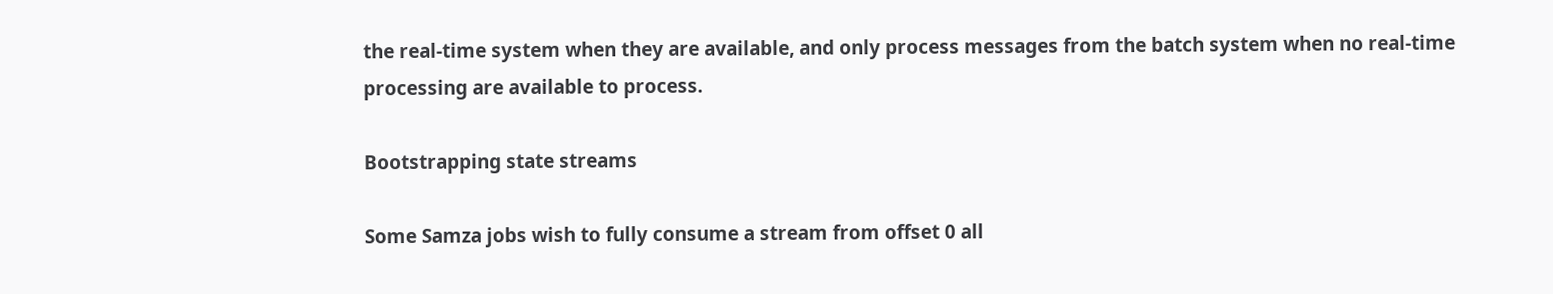the real-time system when they are available, and only process messages from the batch system when no real-time processing are available to process.

Bootstrapping state streams

Some Samza jobs wish to fully consume a stream from offset 0 all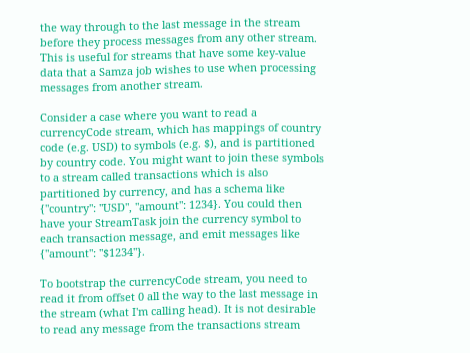the way through to the last message in the stream before they process messages from any other stream. This is useful for streams that have some key-value data that a Samza job wishes to use when processing messages from another stream.

Consider a case where you want to read a currencyCode stream, which has mappings of country code (e.g. USD) to symbols (e.g. $), and is partitioned by country code. You might want to join these symbols to a stream called transactions which is also partitioned by currency, and has a schema like {"country": "USD", "amount": 1234}. You could then have your StreamTask join the currency symbol to each transaction message, and emit messages like {"amount": "$1234"}.

To bootstrap the currencyCode stream, you need to read it from offset 0 all the way to the last message in the stream (what I'm calling head). It is not desirable to read any message from the transactions stream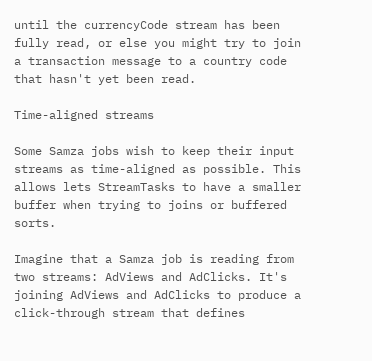until the currencyCode stream has been fully read, or else you might try to join a transaction message to a country code that hasn't yet been read.

Time-aligned streams

Some Samza jobs wish to keep their input streams as time-aligned as possible. This allows lets StreamTasks to have a smaller buffer when trying to joins or buffered sorts.

Imagine that a Samza job is reading from two streams: AdViews and AdClicks. It's joining AdViews and AdClicks to produce a click-through stream that defines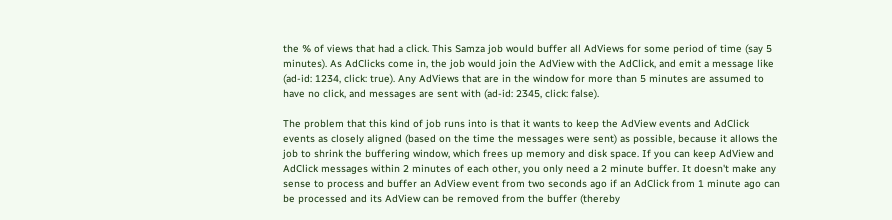the % of views that had a click. This Samza job would buffer all AdViews for some period of time (say 5 minutes). As AdClicks come in, the job would join the AdView with the AdClick, and emit a message like (ad-id: 1234, click: true). Any AdViews that are in the window for more than 5 minutes are assumed to have no click, and messages are sent with (ad-id: 2345, click: false).

The problem that this kind of job runs into is that it wants to keep the AdView events and AdClick events as closely aligned (based on the time the messages were sent) as possible, because it allows the job to shrink the buffering window, which frees up memory and disk space. If you can keep AdView and AdClick messages within 2 minutes of each other, you only need a 2 minute buffer. It doesn't make any sense to process and buffer an AdView event from two seconds ago if an AdClick from 1 minute ago can be processed and its AdView can be removed from the buffer (thereby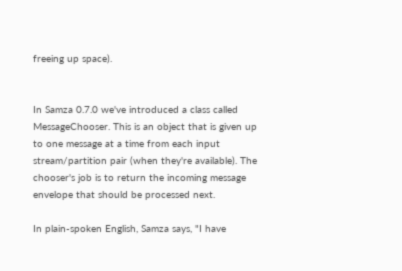freeing up space).


In Samza 0.7.0 we've introduced a class called MessageChooser. This is an object that is given up to one message at a time from each input stream/partition pair (when they're available). The chooser's job is to return the incoming message envelope that should be processed next.

In plain-spoken English, Samza says, "I have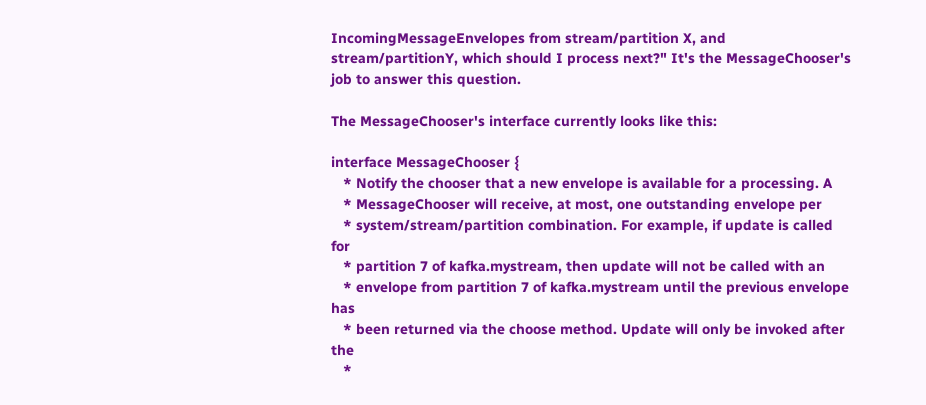IncomingMessageEnvelopes from stream/partition X, and stream/partitionY, which should I process next?" It's the MessageChooser's job to answer this question.

The MessageChooser's interface currently looks like this:

interface MessageChooser {
   * Notify the chooser that a new envelope is available for a processing. A
   * MessageChooser will receive, at most, one outstanding envelope per
   * system/stream/partition combination. For example, if update is called for
   * partition 7 of kafka.mystream, then update will not be called with an
   * envelope from partition 7 of kafka.mystream until the previous envelope has
   * been returned via the choose method. Update will only be invoked after the
   *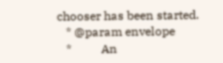chooser has been started.
   * @param envelope
   *          An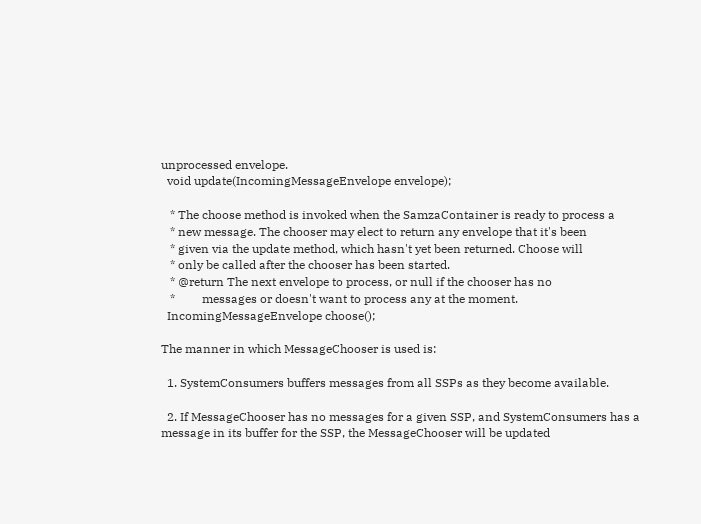unprocessed envelope.
  void update(IncomingMessageEnvelope envelope);

   * The choose method is invoked when the SamzaContainer is ready to process a
   * new message. The chooser may elect to return any envelope that it's been
   * given via the update method, which hasn't yet been returned. Choose will
   * only be called after the chooser has been started.
   * @return The next envelope to process, or null if the chooser has no
   *         messages or doesn't want to process any at the moment.
  IncomingMessageEnvelope choose();

The manner in which MessageChooser is used is:

  1. SystemConsumers buffers messages from all SSPs as they become available.

  2. If MessageChooser has no messages for a given SSP, and SystemConsumers has a message in its buffer for the SSP, the MessageChooser will be updated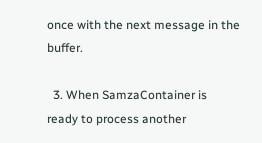once with the next message in the buffer.

  3. When SamzaContainer is ready to process another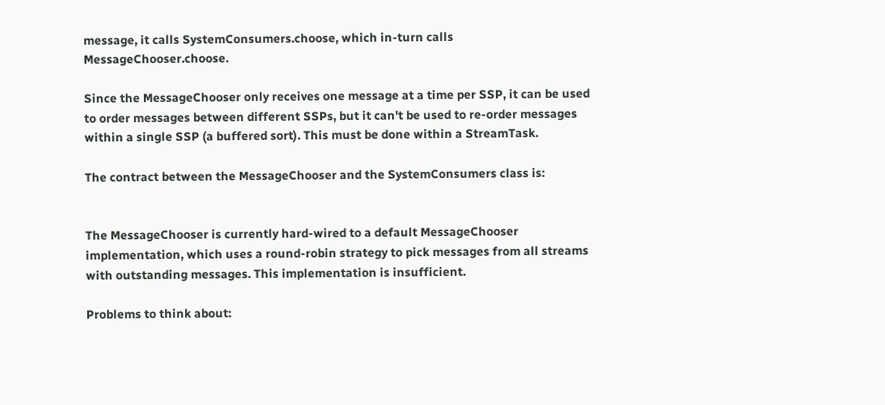message, it calls SystemConsumers.choose, which in-turn calls MessageChooser.choose.

Since the MessageChooser only receives one message at a time per SSP, it can be used to order messages between different SSPs, but it can't be used to re-order messages within a single SSP (a buffered sort). This must be done within a StreamTask.

The contract between the MessageChooser and the SystemConsumers class is:


The MessageChooser is currently hard-wired to a default MessageChooser implementation, which uses a round-robin strategy to pick messages from all streams with outstanding messages. This implementation is insufficient.

Problems to think about: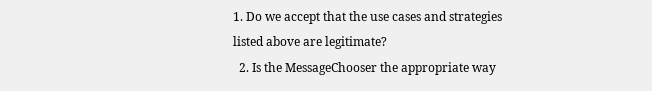1. Do we accept that the use cases and strategies listed above are legitimate?
  2. Is the MessageChooser the appropriate way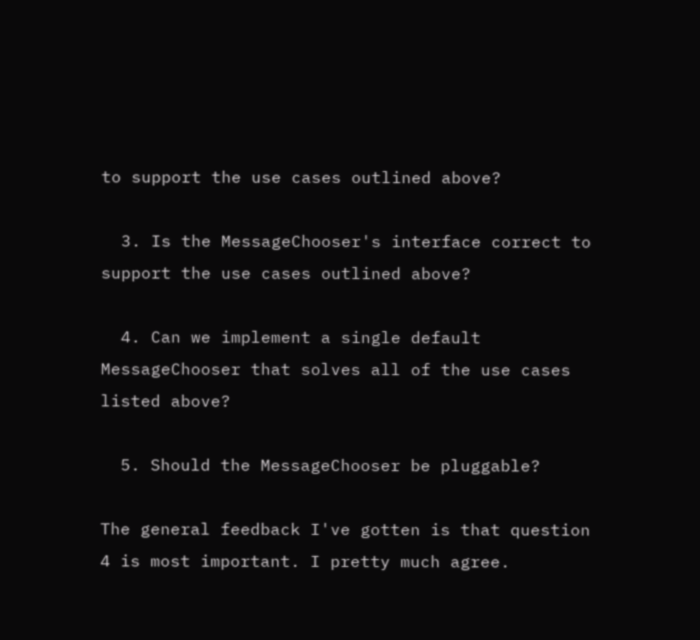to support the use cases outlined above?

  3. Is the MessageChooser's interface correct to support the use cases outlined above?

  4. Can we implement a single default MessageChooser that solves all of the use cases listed above?

  5. Should the MessageChooser be pluggable?

The general feedback I've gotten is that question 4 is most important. I pretty much agree.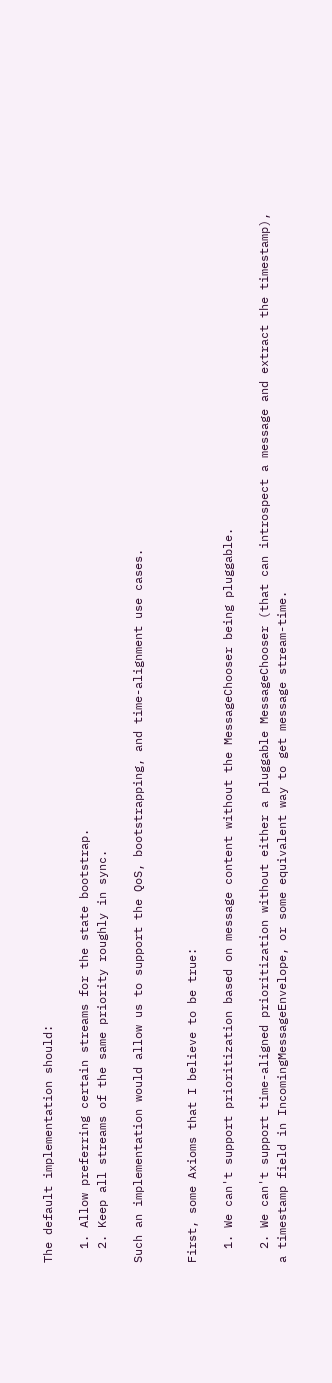The default implementation should:

  1. Allow preferring certain streams for the state bootstrap.
  2. Keep all streams of the same priority roughly in sync.

Such an implementation would allow us to support the QoS, bootstrapping, and time-alignment use cases.


First, some Axioms that I believe to be true:

  1. We can't support prioritization based on message content without the MessageChooser being pluggable.

  2. We can't support time-aligned prioritization without either a pluggable MessageChooser (that can introspect a message and extract the timestamp), a timestamp field in IncomingMessageEnvelope, or some equivalent way to get message stream-time.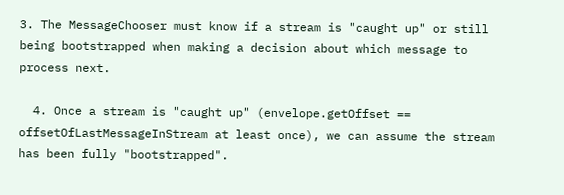3. The MessageChooser must know if a stream is "caught up" or still being bootstrapped when making a decision about which message to process next.

  4. Once a stream is "caught up" (envelope.getOffset == offsetOfLastMessageInStream at least once), we can assume the stream has been fully "bootstrapped".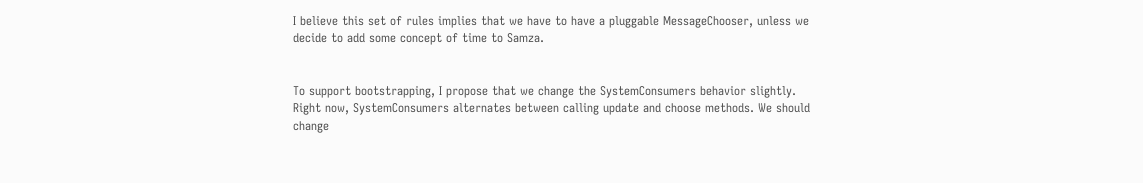I believe this set of rules implies that we have to have a pluggable MessageChooser, unless we decide to add some concept of time to Samza.


To support bootstrapping, I propose that we change the SystemConsumers behavior slightly. Right now, SystemConsumers alternates between calling update and choose methods. We should change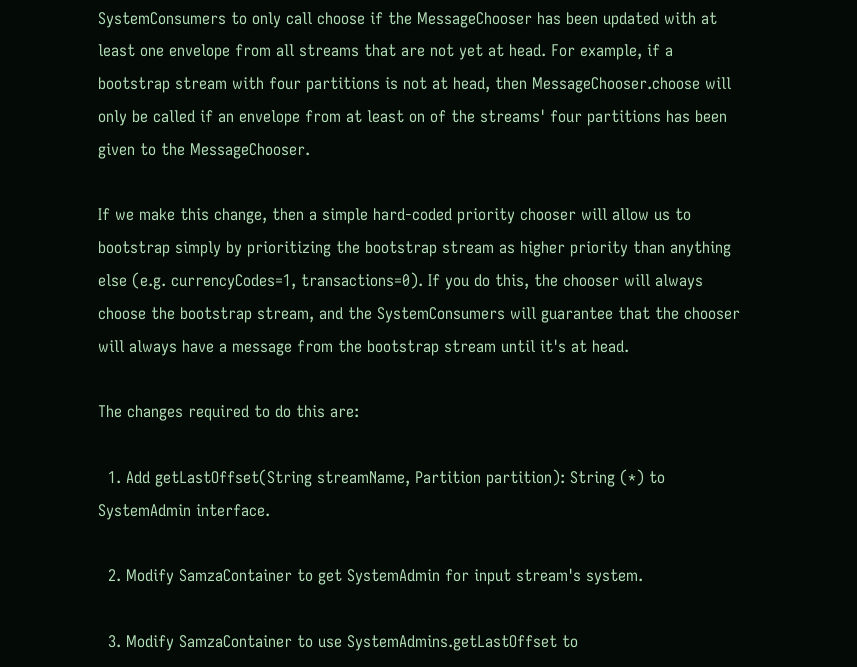SystemConsumers to only call choose if the MessageChooser has been updated with at least one envelope from all streams that are not yet at head. For example, if a bootstrap stream with four partitions is not at head, then MessageChooser.choose will only be called if an envelope from at least on of the streams' four partitions has been given to the MessageChooser.

If we make this change, then a simple hard-coded priority chooser will allow us to bootstrap simply by prioritizing the bootstrap stream as higher priority than anything else (e.g. currencyCodes=1, transactions=0). If you do this, the chooser will always choose the bootstrap stream, and the SystemConsumers will guarantee that the chooser will always have a message from the bootstrap stream until it's at head.

The changes required to do this are:

  1. Add getLastOffset(String streamName, Partition partition): String (*) to SystemAdmin interface.

  2. Modify SamzaContainer to get SystemAdmin for input stream's system.

  3. Modify SamzaContainer to use SystemAdmins.getLastOffset to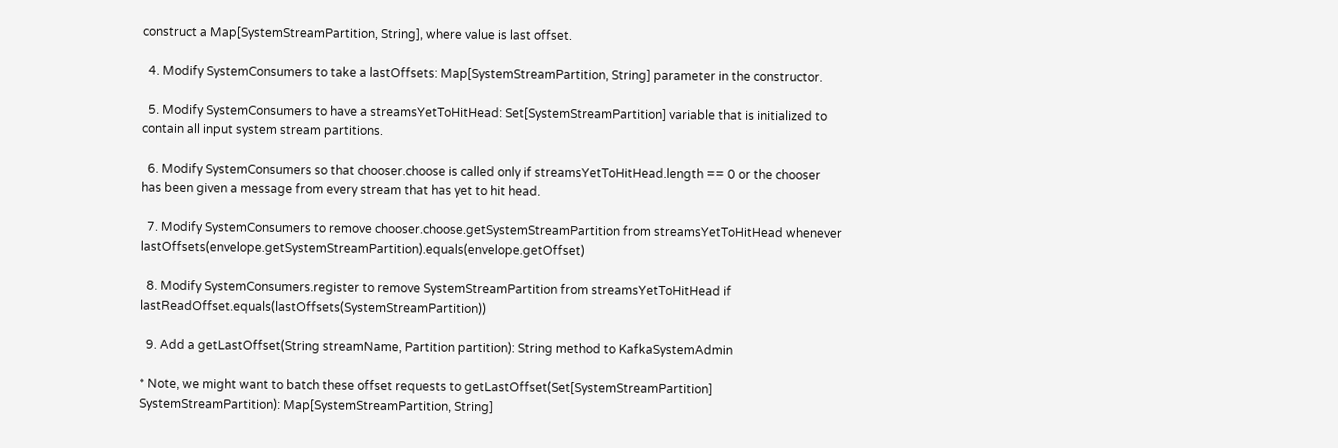construct a Map[SystemStreamPartition, String], where value is last offset.

  4. Modify SystemConsumers to take a lastOffsets: Map[SystemStreamPartition, String] parameter in the constructor.

  5. Modify SystemConsumers to have a streamsYetToHitHead: Set[SystemStreamPartition] variable that is initialized to contain all input system stream partitions.

  6. Modify SystemConsumers so that chooser.choose is called only if streamsYetToHitHead.length == 0 or the chooser has been given a message from every stream that has yet to hit head.

  7. Modify SystemConsumers to remove chooser.choose.getSystemStreamPartition from streamsYetToHitHead whenever lastOffsets(envelope.getSystemStreamPartition).equals(envelope.getOffset)

  8. Modify SystemConsumers.register to remove SystemStreamPartition from streamsYetToHitHead if lastReadOffset.equals(lastOffsets(SystemStreamPartition))

  9. Add a getLastOffset(String streamName, Partition partition): String method to KafkaSystemAdmin

* Note, we might want to batch these offset requests to getLastOffset(Set[SystemStreamPartition] SystemStreamPartition): Map[SystemStreamPartition, String]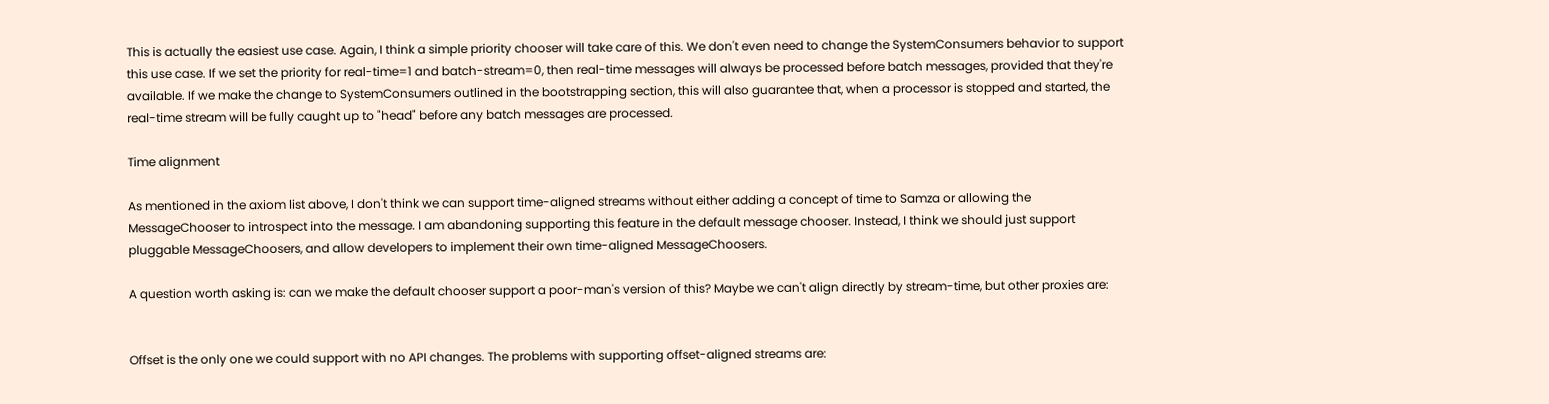This is actually the easiest use case. Again, I think a simple priority chooser will take care of this. We don't even need to change the SystemConsumers behavior to support this use case. If we set the priority for real-time=1 and batch-stream=0, then real-time messages will always be processed before batch messages, provided that they're available. If we make the change to SystemConsumers outlined in the bootstrapping section, this will also guarantee that, when a processor is stopped and started, the real-time stream will be fully caught up to "head" before any batch messages are processed.

Time alignment

As mentioned in the axiom list above, I don't think we can support time-aligned streams without either adding a concept of time to Samza or allowing the MessageChooser to introspect into the message. I am abandoning supporting this feature in the default message chooser. Instead, I think we should just support pluggable MessageChoosers, and allow developers to implement their own time-aligned MessageChoosers.

A question worth asking is: can we make the default chooser support a poor-man's version of this? Maybe we can't align directly by stream-time, but other proxies are:


Offset is the only one we could support with no API changes. The problems with supporting offset-aligned streams are: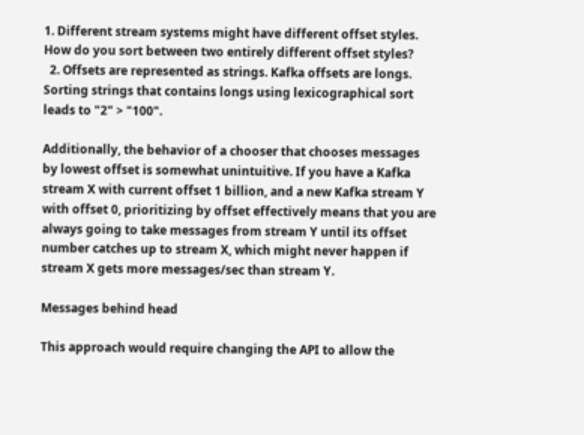1. Different stream systems might have different offset styles. How do you sort between two entirely different offset styles?
  2. Offsets are represented as strings. Kafka offsets are longs. Sorting strings that contains longs using lexicographical sort leads to "2" > "100".

Additionally, the behavior of a chooser that chooses messages by lowest offset is somewhat unintuitive. If you have a Kafka stream X with current offset 1 billion, and a new Kafka stream Y with offset 0, prioritizing by offset effectively means that you are always going to take messages from stream Y until its offset number catches up to stream X, which might never happen if stream X gets more messages/sec than stream Y.

Messages behind head

This approach would require changing the API to allow the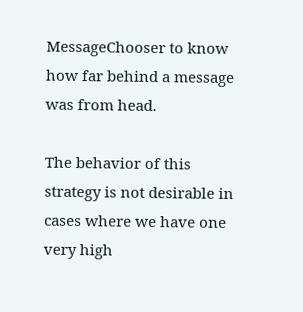MessageChooser to know how far behind a message was from head.

The behavior of this strategy is not desirable in cases where we have one very high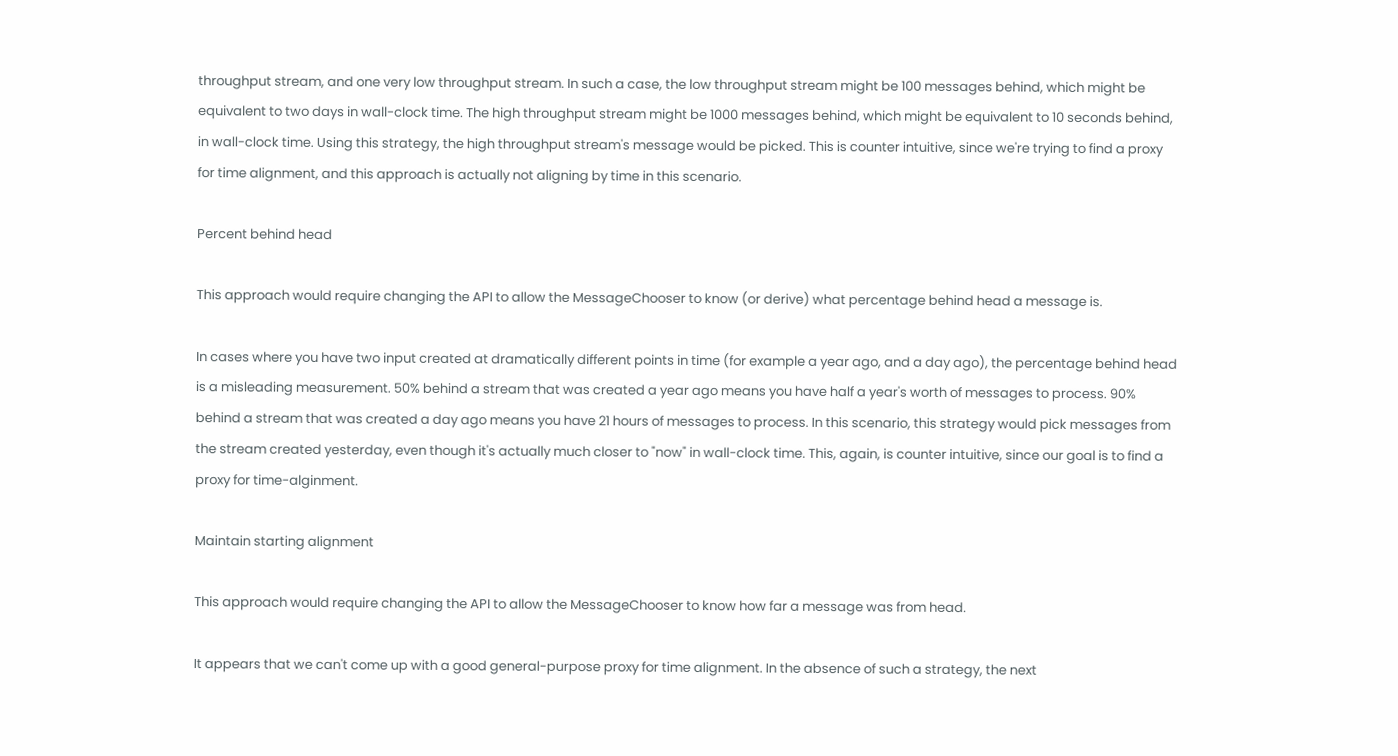throughput stream, and one very low throughput stream. In such a case, the low throughput stream might be 100 messages behind, which might be equivalent to two days in wall-clock time. The high throughput stream might be 1000 messages behind, which might be equivalent to 10 seconds behind, in wall-clock time. Using this strategy, the high throughput stream's message would be picked. This is counter intuitive, since we're trying to find a proxy for time alignment, and this approach is actually not aligning by time in this scenario.

Percent behind head

This approach would require changing the API to allow the MessageChooser to know (or derive) what percentage behind head a message is.

In cases where you have two input created at dramatically different points in time (for example a year ago, and a day ago), the percentage behind head is a misleading measurement. 50% behind a stream that was created a year ago means you have half a year's worth of messages to process. 90% behind a stream that was created a day ago means you have 21 hours of messages to process. In this scenario, this strategy would pick messages from the stream created yesterday, even though it's actually much closer to "now" in wall-clock time. This, again, is counter intuitive, since our goal is to find a proxy for time-alginment.

Maintain starting alignment

This approach would require changing the API to allow the MessageChooser to know how far a message was from head.

It appears that we can't come up with a good general-purpose proxy for time alignment. In the absence of such a strategy, the next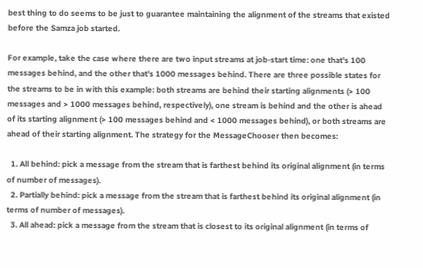best thing to do seems to be just to guarantee maintaining the alignment of the streams that existed before the Samza job started.

For example, take the case where there are two input streams at job-start time: one that's 100 messages behind, and the other that's 1000 messages behind. There are three possible states for the streams to be in with this example: both streams are behind their starting alignments (> 100 messages and > 1000 messages behind, respectively), one stream is behind and the other is ahead of its starting alignment (> 100 messages behind and < 1000 messages behind), or both streams are ahead of their starting alignment. The strategy for the MessageChooser then becomes:

  1. All behind: pick a message from the stream that is farthest behind its original alignment (in terms of number of messages).
  2. Partially behind: pick a message from the stream that is farthest behind its original alignment (in terms of number of messages).
  3. All ahead: pick a message from the stream that is closest to its original alignment (in terms of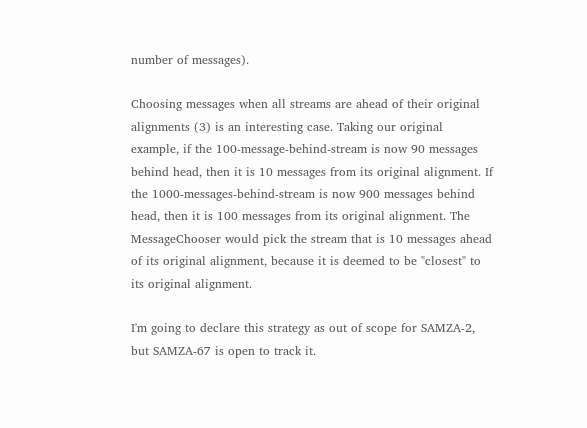number of messages).

Choosing messages when all streams are ahead of their original alignments (3) is an interesting case. Taking our original example, if the 100-message-behind-stream is now 90 messages behind head, then it is 10 messages from its original alignment. If the 1000-messages-behind-stream is now 900 messages behind head, then it is 100 messages from its original alignment. The MessageChooser would pick the stream that is 10 messages ahead of its original alignment, because it is deemed to be "closest" to its original alignment.

I'm going to declare this strategy as out of scope for SAMZA-2, but SAMZA-67 is open to track it.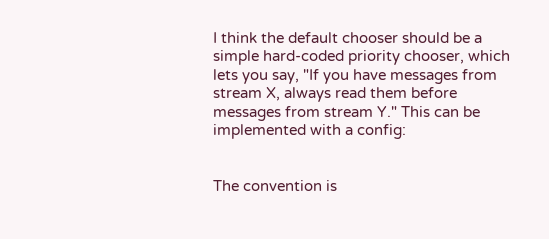I think the default chooser should be a simple hard-coded priority chooser, which lets you say, "If you have messages from stream X, always read them before messages from stream Y." This can be implemented with a config:


The convention is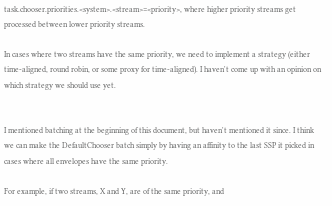task.chooser.priorities.<system>.<stream>=<priority>, where higher priority streams get processed between lower priority streams.

In cases where two streams have the same priority, we need to implement a strategy (either time-aligned, round robin, or some proxy for time-aligned). I haven't come up with an opinion on which strategy we should use yet.


I mentioned batching at the beginning of this document, but haven't mentioned it since. I think we can make the DefaultChooser batch simply by having an affinity to the last SSP it picked in cases where all envelopes have the same priority.

For example, if two streams, X and Y, are of the same priority, and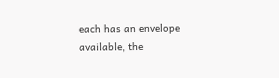each has an envelope available, the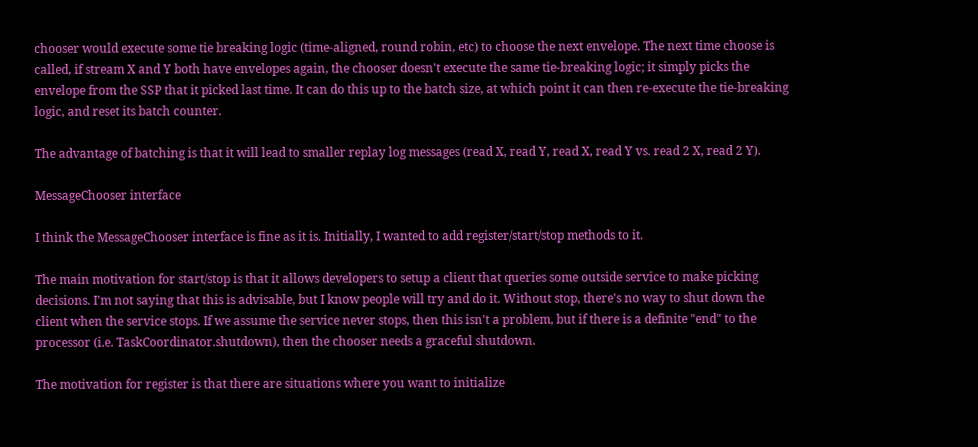chooser would execute some tie breaking logic (time-aligned, round robin, etc) to choose the next envelope. The next time choose is called, if stream X and Y both have envelopes again, the chooser doesn't execute the same tie-breaking logic; it simply picks the envelope from the SSP that it picked last time. It can do this up to the batch size, at which point it can then re-execute the tie-breaking logic, and reset its batch counter.

The advantage of batching is that it will lead to smaller replay log messages (read X, read Y, read X, read Y vs. read 2 X, read 2 Y).

MessageChooser interface

I think the MessageChooser interface is fine as it is. Initially, I wanted to add register/start/stop methods to it.

The main motivation for start/stop is that it allows developers to setup a client that queries some outside service to make picking decisions. I'm not saying that this is advisable, but I know people will try and do it. Without stop, there's no way to shut down the client when the service stops. If we assume the service never stops, then this isn't a problem, but if there is a definite "end" to the processor (i.e. TaskCoordinator.shutdown), then the chooser needs a graceful shutdown.

The motivation for register is that there are situations where you want to initialize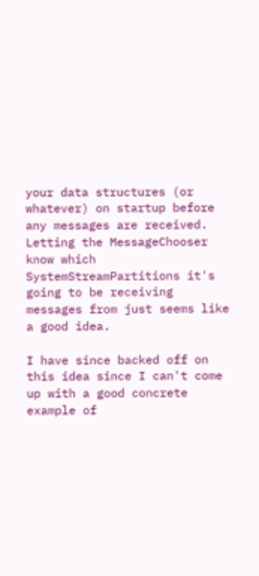your data structures (or whatever) on startup before any messages are received. Letting the MessageChooser know which SystemStreamPartitions it's going to be receiving messages from just seems like a good idea.

I have since backed off on this idea since I can't come up with a good concrete example of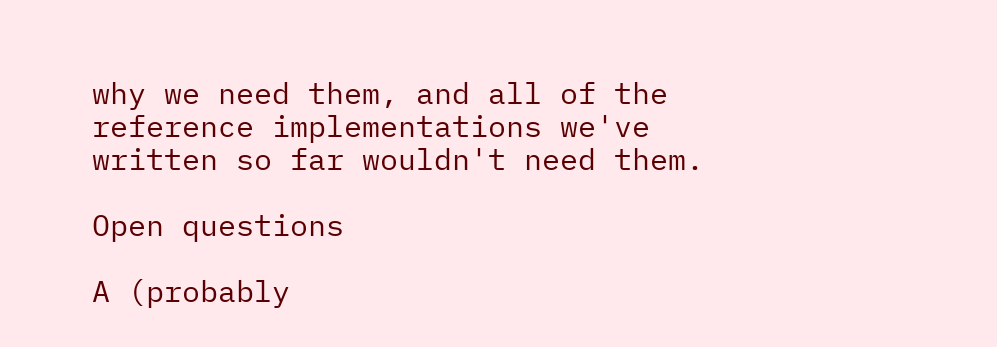why we need them, and all of the reference implementations we've written so far wouldn't need them.

Open questions

A (probably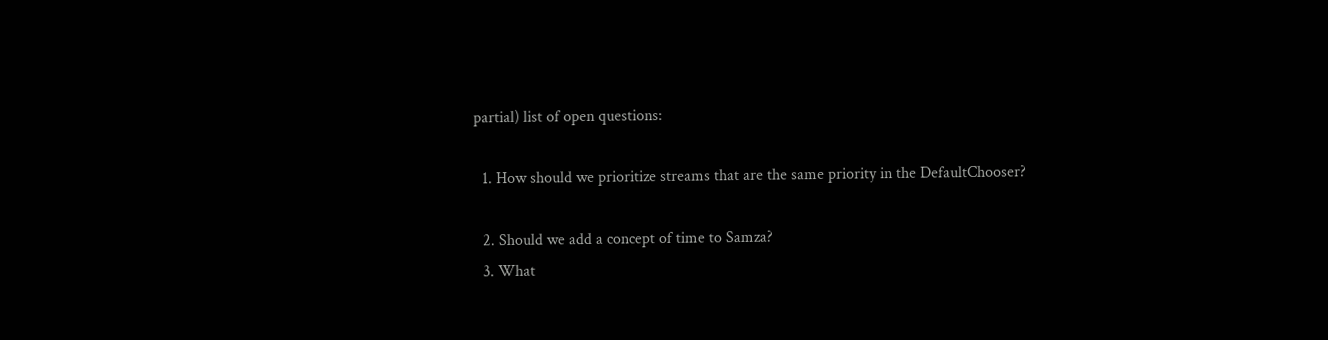partial) list of open questions:

  1. How should we prioritize streams that are the same priority in the DefaultChooser?

  2. Should we add a concept of time to Samza?
  3. What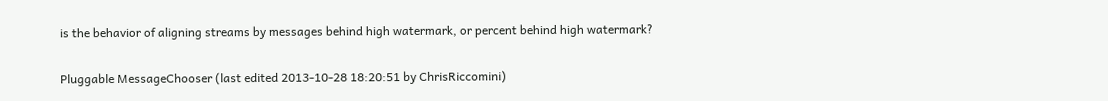is the behavior of aligning streams by messages behind high watermark, or percent behind high watermark?

Pluggable MessageChooser (last edited 2013-10-28 18:20:51 by ChrisRiccomini)